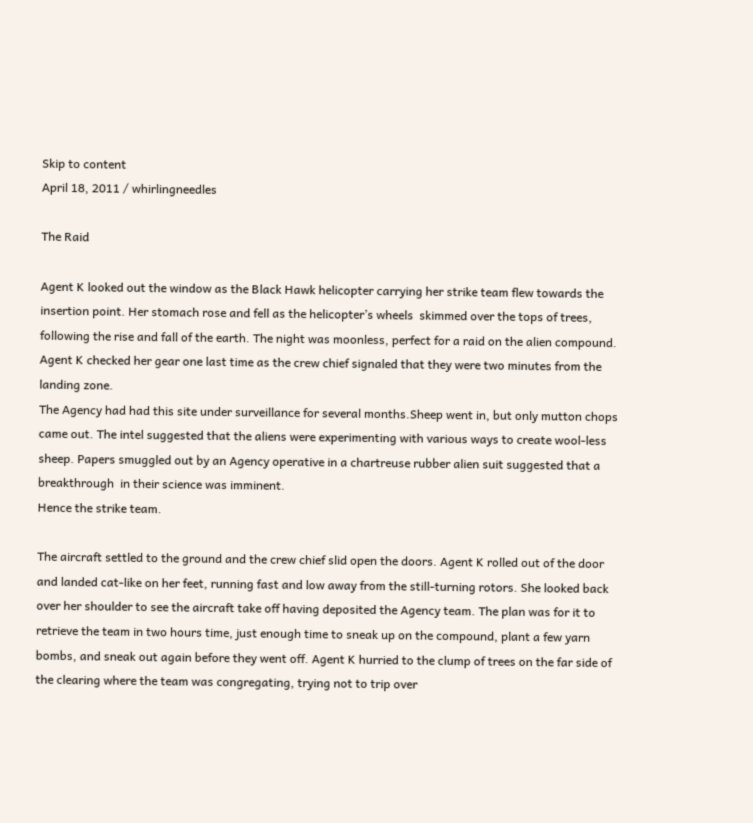Skip to content
April 18, 2011 / whirlingneedles

The Raid

Agent K looked out the window as the Black Hawk helicopter carrying her strike team flew towards the insertion point. Her stomach rose and fell as the helicopter’s wheels  skimmed over the tops of trees, following the rise and fall of the earth. The night was moonless, perfect for a raid on the alien compound. Agent K checked her gear one last time as the crew chief signaled that they were two minutes from the landing zone.
The Agency had had this site under surveillance for several months.Sheep went in, but only mutton chops came out. The intel suggested that the aliens were experimenting with various ways to create wool-less sheep. Papers smuggled out by an Agency operative in a chartreuse rubber alien suit suggested that a breakthrough  in their science was imminent.
Hence the strike team.

The aircraft settled to the ground and the crew chief slid open the doors. Agent K rolled out of the door and landed cat-like on her feet, running fast and low away from the still-turning rotors. She looked back over her shoulder to see the aircraft take off having deposited the Agency team. The plan was for it to retrieve the team in two hours time, just enough time to sneak up on the compound, plant a few yarn bombs, and sneak out again before they went off. Agent K hurried to the clump of trees on the far side of the clearing where the team was congregating, trying not to trip over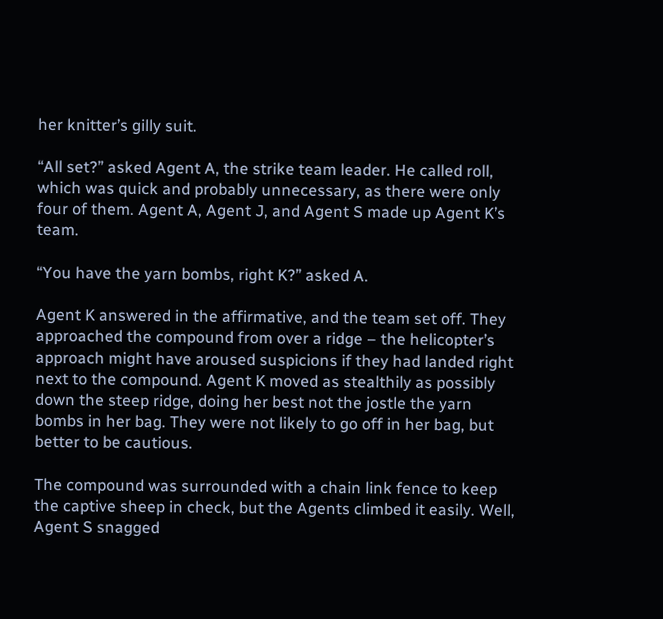her knitter’s gilly suit.

“All set?” asked Agent A, the strike team leader. He called roll, which was quick and probably unnecessary, as there were only four of them. Agent A, Agent J, and Agent S made up Agent K’s team.

“You have the yarn bombs, right K?” asked A.

Agent K answered in the affirmative, and the team set off. They approached the compound from over a ridge – the helicopter’s approach might have aroused suspicions if they had landed right next to the compound. Agent K moved as stealthily as possibly down the steep ridge, doing her best not the jostle the yarn bombs in her bag. They were not likely to go off in her bag, but better to be cautious.

The compound was surrounded with a chain link fence to keep the captive sheep in check, but the Agents climbed it easily. Well, Agent S snagged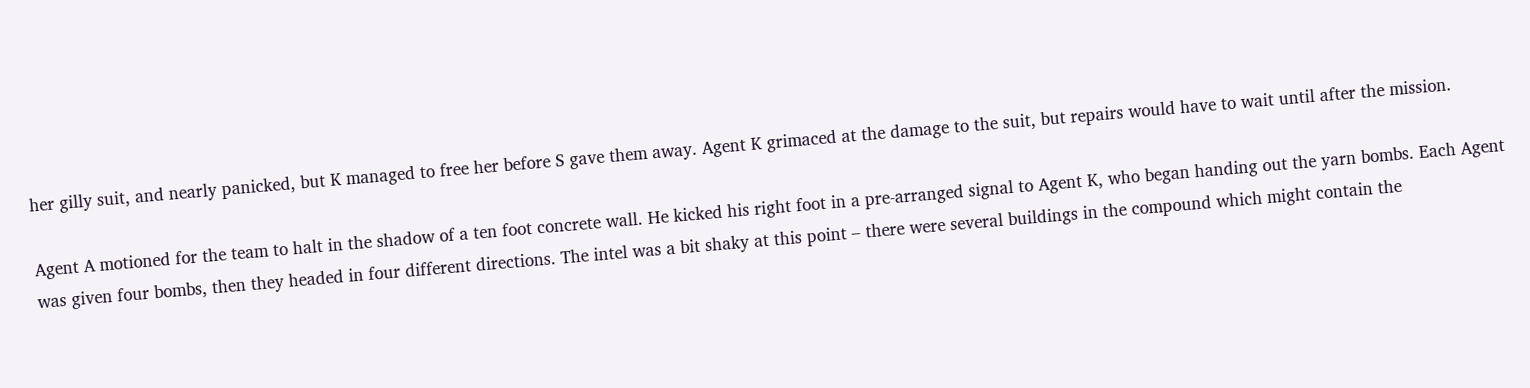her gilly suit, and nearly panicked, but K managed to free her before S gave them away. Agent K grimaced at the damage to the suit, but repairs would have to wait until after the mission.

Agent A motioned for the team to halt in the shadow of a ten foot concrete wall. He kicked his right foot in a pre-arranged signal to Agent K, who began handing out the yarn bombs. Each Agent was given four bombs, then they headed in four different directions. The intel was a bit shaky at this point – there were several buildings in the compound which might contain the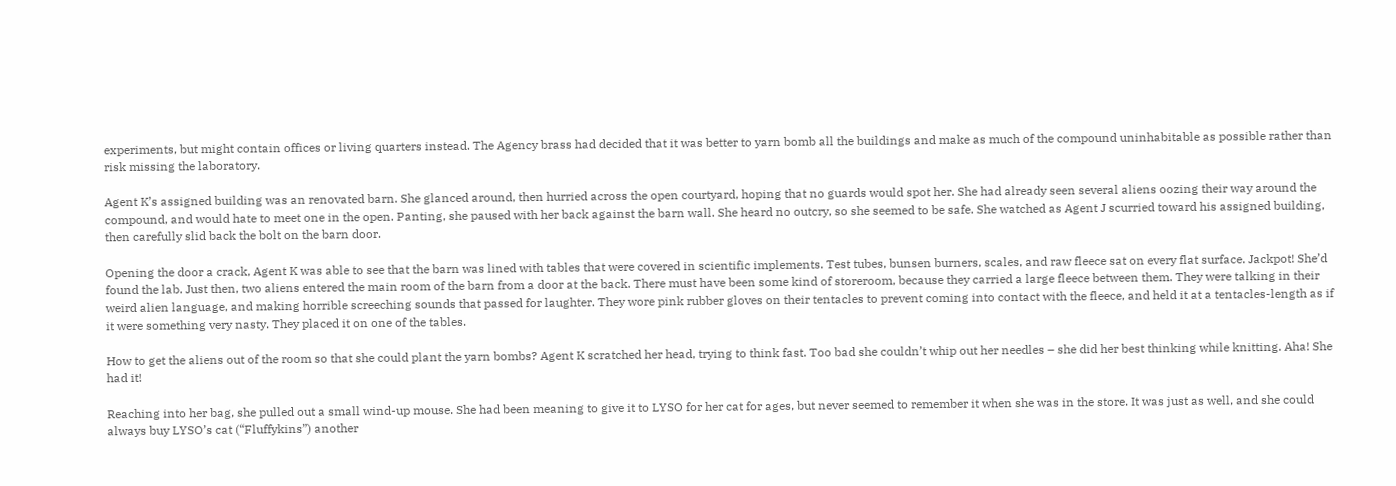experiments, but might contain offices or living quarters instead. The Agency brass had decided that it was better to yarn bomb all the buildings and make as much of the compound uninhabitable as possible rather than risk missing the laboratory.

Agent K’s assigned building was an renovated barn. She glanced around, then hurried across the open courtyard, hoping that no guards would spot her. She had already seen several aliens oozing their way around the compound, and would hate to meet one in the open. Panting, she paused with her back against the barn wall. She heard no outcry, so she seemed to be safe. She watched as Agent J scurried toward his assigned building, then carefully slid back the bolt on the barn door.

Opening the door a crack, Agent K was able to see that the barn was lined with tables that were covered in scientific implements. Test tubes, bunsen burners, scales, and raw fleece sat on every flat surface. Jackpot! She’d found the lab. Just then, two aliens entered the main room of the barn from a door at the back. There must have been some kind of storeroom, because they carried a large fleece between them. They were talking in their weird alien language, and making horrible screeching sounds that passed for laughter. They wore pink rubber gloves on their tentacles to prevent coming into contact with the fleece, and held it at a tentacles-length as if it were something very nasty. They placed it on one of the tables.

How to get the aliens out of the room so that she could plant the yarn bombs? Agent K scratched her head, trying to think fast. Too bad she couldn’t whip out her needles – she did her best thinking while knitting. Aha! She had it!

Reaching into her bag, she pulled out a small wind-up mouse. She had been meaning to give it to LYSO for her cat for ages, but never seemed to remember it when she was in the store. It was just as well, and she could always buy LYSO’s cat (“Fluffykins”) another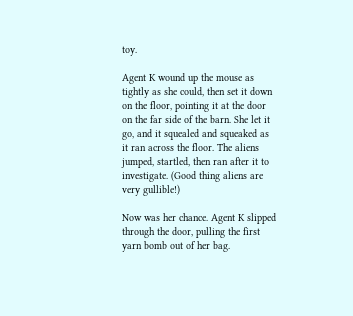toy.

Agent K wound up the mouse as tightly as she could, then set it down on the floor, pointing it at the door on the far side of the barn. She let it go, and it squealed and squeaked as it ran across the floor. The aliens jumped, startled, then ran after it to investigate. (Good thing aliens are very gullible!)

Now was her chance. Agent K slipped through the door, pulling the first yarn bomb out of her bag.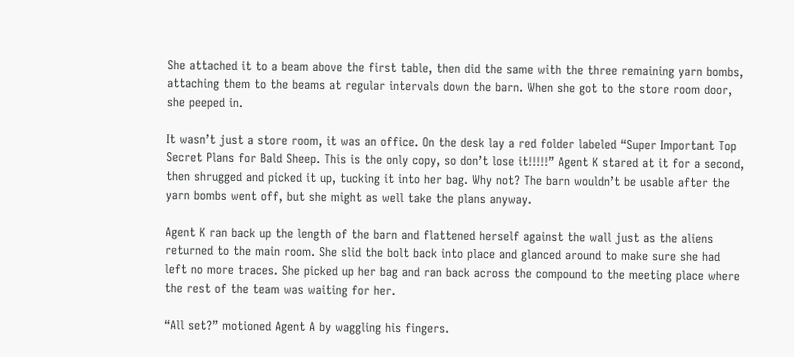She attached it to a beam above the first table, then did the same with the three remaining yarn bombs, attaching them to the beams at regular intervals down the barn. When she got to the store room door, she peeped in.

It wasn’t just a store room, it was an office. On the desk lay a red folder labeled “Super Important Top Secret Plans for Bald Sheep. This is the only copy, so don’t lose it!!!!!” Agent K stared at it for a second, then shrugged and picked it up, tucking it into her bag. Why not? The barn wouldn’t be usable after the yarn bombs went off, but she might as well take the plans anyway.

Agent K ran back up the length of the barn and flattened herself against the wall just as the aliens returned to the main room. She slid the bolt back into place and glanced around to make sure she had left no more traces. She picked up her bag and ran back across the compound to the meeting place where the rest of the team was waiting for her.

“All set?” motioned Agent A by waggling his fingers.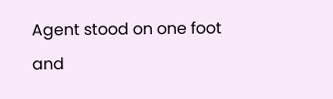Agent stood on one foot and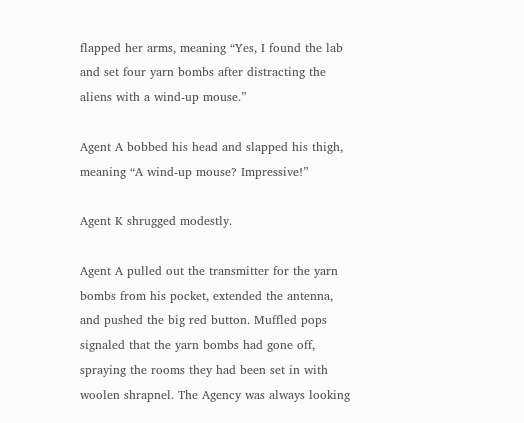flapped her arms, meaning “Yes, I found the lab and set four yarn bombs after distracting the aliens with a wind-up mouse.”

Agent A bobbed his head and slapped his thigh, meaning “A wind-up mouse? Impressive!”

Agent K shrugged modestly.

Agent A pulled out the transmitter for the yarn bombs from his pocket, extended the antenna, and pushed the big red button. Muffled pops signaled that the yarn bombs had gone off, spraying the rooms they had been set in with woolen shrapnel. The Agency was always looking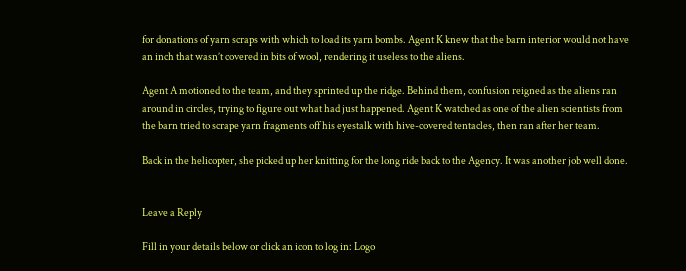for donations of yarn scraps with which to load its yarn bombs. Agent K knew that the barn interior would not have an inch that wasn’t covered in bits of wool, rendering it useless to the aliens.

Agent A motioned to the team, and they sprinted up the ridge. Behind them, confusion reigned as the aliens ran around in circles, trying to figure out what had just happened. Agent K watched as one of the alien scientists from the barn tried to scrape yarn fragments off his eyestalk with hive-covered tentacles, then ran after her team.

Back in the helicopter, she picked up her knitting for the long ride back to the Agency. It was another job well done.


Leave a Reply

Fill in your details below or click an icon to log in: Logo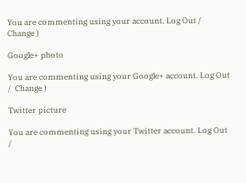You are commenting using your account. Log Out /  Change )

Google+ photo

You are commenting using your Google+ account. Log Out /  Change )

Twitter picture

You are commenting using your Twitter account. Log Out /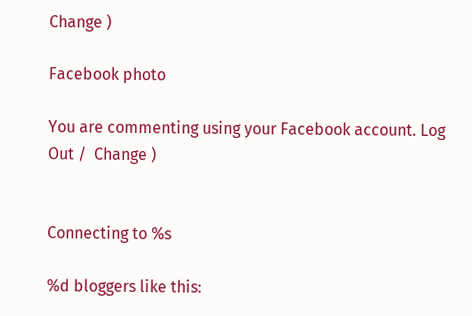Change )

Facebook photo

You are commenting using your Facebook account. Log Out /  Change )


Connecting to %s

%d bloggers like this: